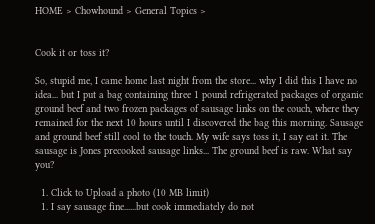HOME > Chowhound > General Topics >


Cook it or toss it?

So, stupid me, I came home last night from the store... why I did this I have no idea... but I put a bag containing three 1 pound refrigerated packages of organic ground beef and two frozen packages of sausage links on the couch, where they remained for the next 10 hours until I discovered the bag this morning. Sausage and ground beef still cool to the touch. My wife says toss it, I say eat it. The sausage is Jones precooked sausage links... The ground beef is raw. What say you?

  1. Click to Upload a photo (10 MB limit)
  1. I say sausage fine......but cook immediately do not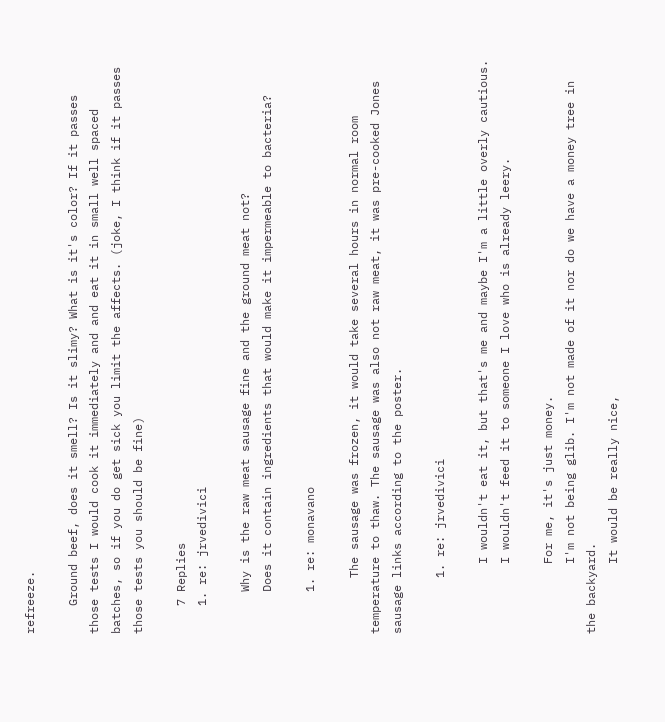refreeze.

    Ground beef, does it smell? Is it slimy? What is it's color? If it passes those tests I would cook it immediately and and eat it in small well spaced batches, so if you do get sick you limit the affects. (joke, I think if it passes those tests you should be fine)

    7 Replies
    1. re: jrvedivici

      Why is the raw meat sausage fine and the ground meat not?
      Does it contain ingredients that would make it impermeable to bacteria?

      1. re: monavano

        The sausage was frozen, it would take several hours in normal room temperature to thaw. The sausage was also not raw meat, it was pre-cooked Jones sausage links according to the poster.

        1. re: jrvedivici

          I wouldn't eat it, but that's me and maybe I'm a little overly cautious.
          I wouldn't feed it to someone I love who is already leery.

          For me, it's just money.
          I'm not being glib. I'm not made of it nor do we have a money tree in the backyard.
          It would be really nice,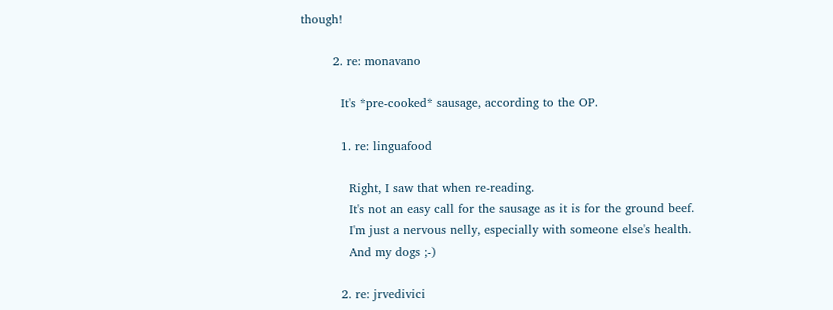though!

        2. re: monavano

          It's *pre-cooked* sausage, according to the OP.

          1. re: linguafood

            Right, I saw that when re-reading.
            It's not an easy call for the sausage as it is for the ground beef.
            I'm just a nervous nelly, especially with someone else's health.
            And my dogs ;-)

          2. re: jrvedivici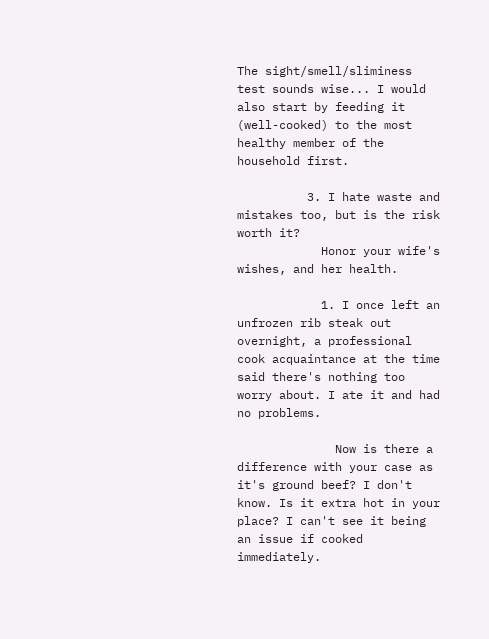The sight/smell/sliminess test sounds wise... I would also start by feeding it (well-cooked) to the most healthy member of the household first.

          3. I hate waste and mistakes too, but is the risk worth it?
            Honor your wife's wishes, and her health.

            1. I once left an unfrozen rib steak out overnight, a professional cook acquaintance at the time said there's nothing too worry about. I ate it and had no problems.

              Now is there a difference with your case as it's ground beef? I don't know. Is it extra hot in your place? I can't see it being an issue if cooked immediately.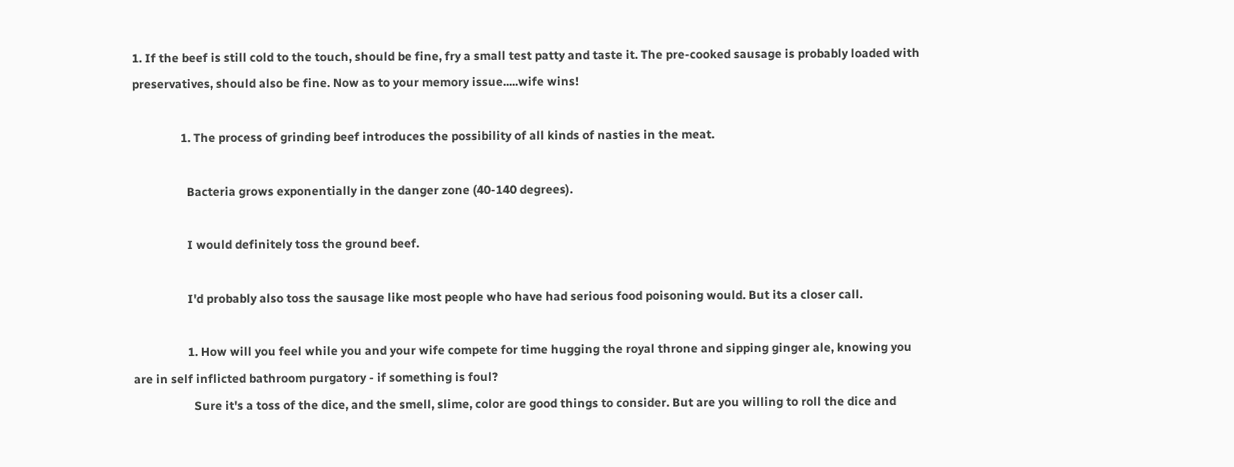1. If the beef is still cold to the touch, should be fine, fry a small test patty and taste it. The pre-cooked sausage is probably loaded with preservatives, should also be fine. Now as to your memory issue.....wife wins!

                1. The process of grinding beef introduces the possibility of all kinds of nasties in the meat.

                  Bacteria grows exponentially in the danger zone (40-140 degrees).

                  I would definitely toss the ground beef.

                  I'd probably also toss the sausage like most people who have had serious food poisoning would. But its a closer call.

                  1. How will you feel while you and your wife compete for time hugging the royal throne and sipping ginger ale, knowing you are in self inflicted bathroom purgatory - if something is foul?
                    Sure it's a toss of the dice, and the smell, slime, color are good things to consider. But are you willing to roll the dice and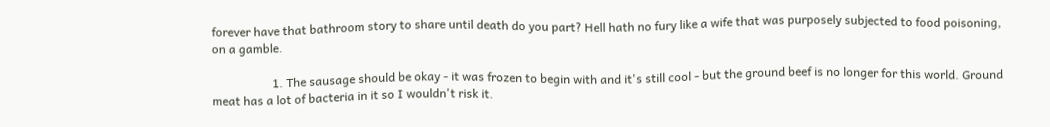forever have that bathroom story to share until death do you part? Hell hath no fury like a wife that was purposely subjected to food poisoning, on a gamble.

                    1. The sausage should be okay - it was frozen to begin with and it's still cool - but the ground beef is no longer for this world. Ground meat has a lot of bacteria in it so I wouldn't risk it.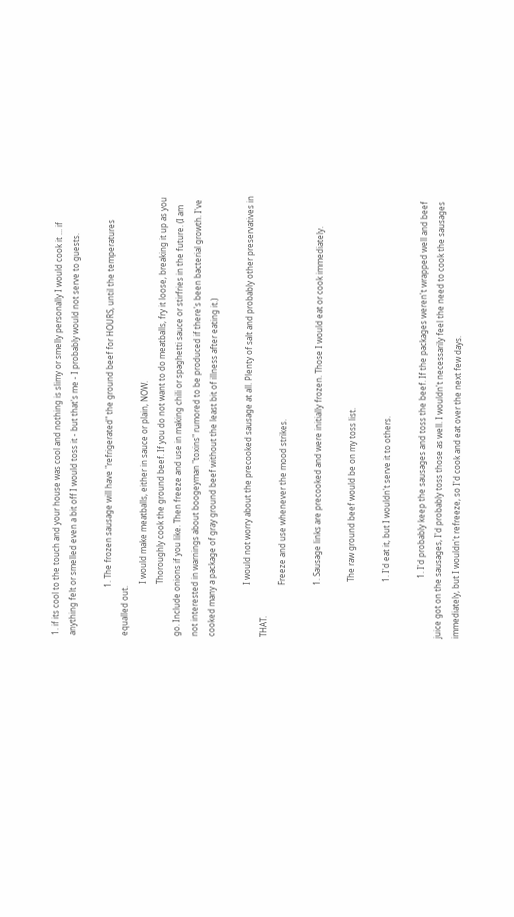1. if its cool to the touch and your house was cool and nothing is slimy or smelly personally I would cook it ... if anything felt or smelled even a bit off I would toss it - but that's me - I probably would not serve to guests.

                        1. The frozen sausage will have "refrigerated" the ground beef for HOURS, until the temperatures equalled out.
                          I would make meatballs, either in sauce or plain, NOW.
                          Thoroughly cook the ground beef. If you do not want to do meatballs, fry it loose, breaking it up as you go. Include onions if you like. Then freeze and use in making chili or spaghetti sauce or stirfries in the future. (I am not interested in warnings about boogeyman "toxins" rumored to be produced if there's been bacterial growth. I've cooked many a package of gray ground beef without the least bit of illness after eating it.)

                          I would not worry about the precooked sausage at all. Plenty of salt and probably other preservatives in THAT.
                          Freeze and use whenever the mood strikes.

                          1. Sausage links are precooked and were initially frozen. Those I would eat or cook immediately.

                            The raw ground beef would be on my toss list.

                            1. I'd eat it, but I wouldn't serve it to others.

                              1. I'd probably keep the sausages and toss the beef. If the packages weren't wrapped well and beef juice got on the sausages, I'd probably toss those as well. I wouldn't necessarily feel the need to cook the sausages immediately, but I wouldn't refreeze, so I'd cook and eat over the next few days.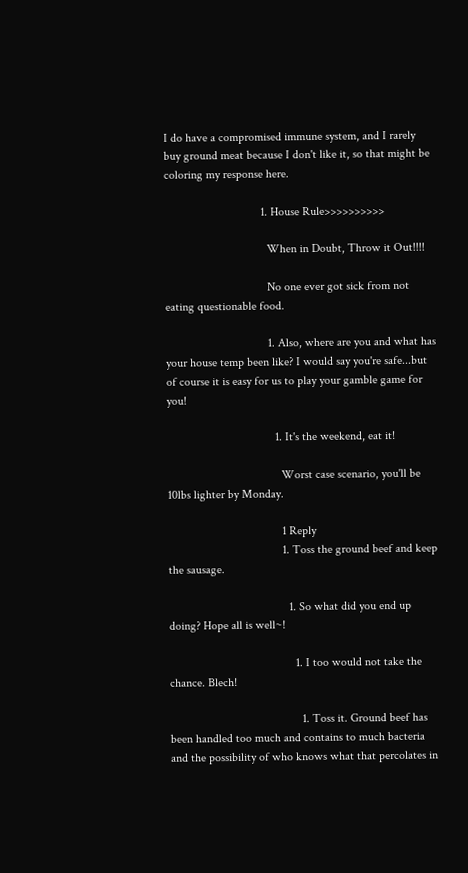I do have a compromised immune system, and I rarely buy ground meat because I don't like it, so that might be coloring my response here.

                                1. House Rule>>>>>>>>>>

                                  When in Doubt, Throw it Out!!!!

                                  No one ever got sick from not eating questionable food.

                                  1. Also, where are you and what has your house temp been like? I would say you're safe...but of course it is easy for us to play your gamble game for you!

                                    1. It's the weekend, eat it!

                                      Worst case scenario, you'll be 10lbs lighter by Monday.

                                      1 Reply
                                      1. Toss the ground beef and keep the sausage.

                                        1. So what did you end up doing? Hope all is well~!

                                          1. I too would not take the chance. Blech!

                                            1. Toss it. Ground beef has been handled too much and contains to much bacteria and the possibility of who knows what that percolates in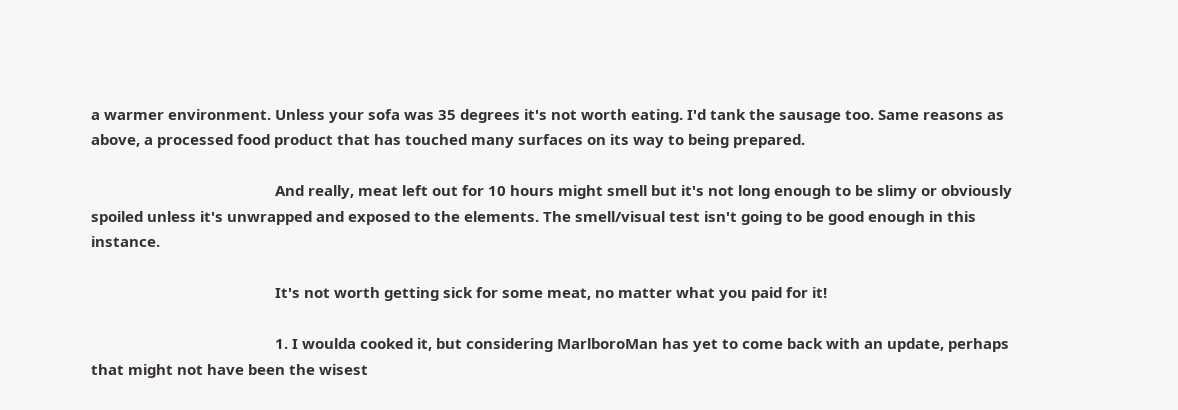a warmer environment. Unless your sofa was 35 degrees it's not worth eating. I'd tank the sausage too. Same reasons as above, a processed food product that has touched many surfaces on its way to being prepared.

                                              And really, meat left out for 10 hours might smell but it's not long enough to be slimy or obviously spoiled unless it's unwrapped and exposed to the elements. The smell/visual test isn't going to be good enough in this instance.

                                              It's not worth getting sick for some meat, no matter what you paid for it!

                                              1. I woulda cooked it, but considering MarlboroMan has yet to come back with an update, perhaps that might not have been the wisest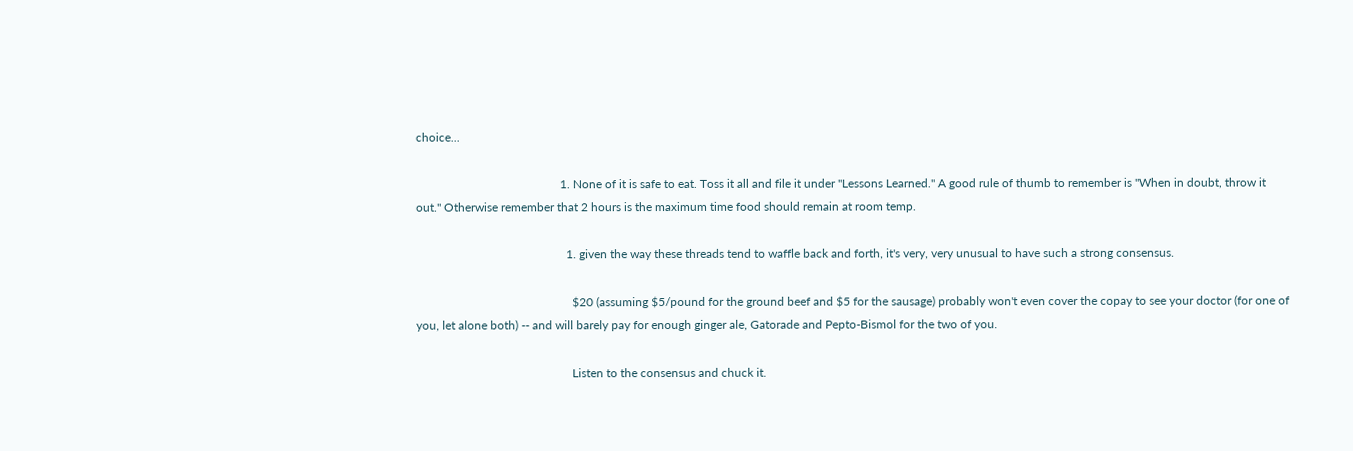choice...

                                                1. None of it is safe to eat. Toss it all and file it under "Lessons Learned." A good rule of thumb to remember is "When in doubt, throw it out." Otherwise remember that 2 hours is the maximum time food should remain at room temp.

                                                  1. given the way these threads tend to waffle back and forth, it's very, very unusual to have such a strong consensus.

                                                    $20 (assuming $5/pound for the ground beef and $5 for the sausage) probably won't even cover the copay to see your doctor (for one of you, let alone both) -- and will barely pay for enough ginger ale, Gatorade and Pepto-Bismol for the two of you.

                                                    Listen to the consensus and chuck it.